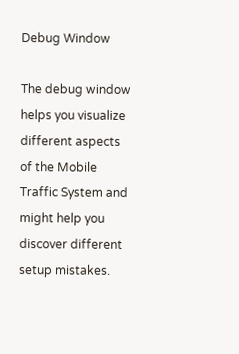Debug Window

The debug window helps you visualize different aspects of the Mobile Traffic System and might help you discover different setup mistakes.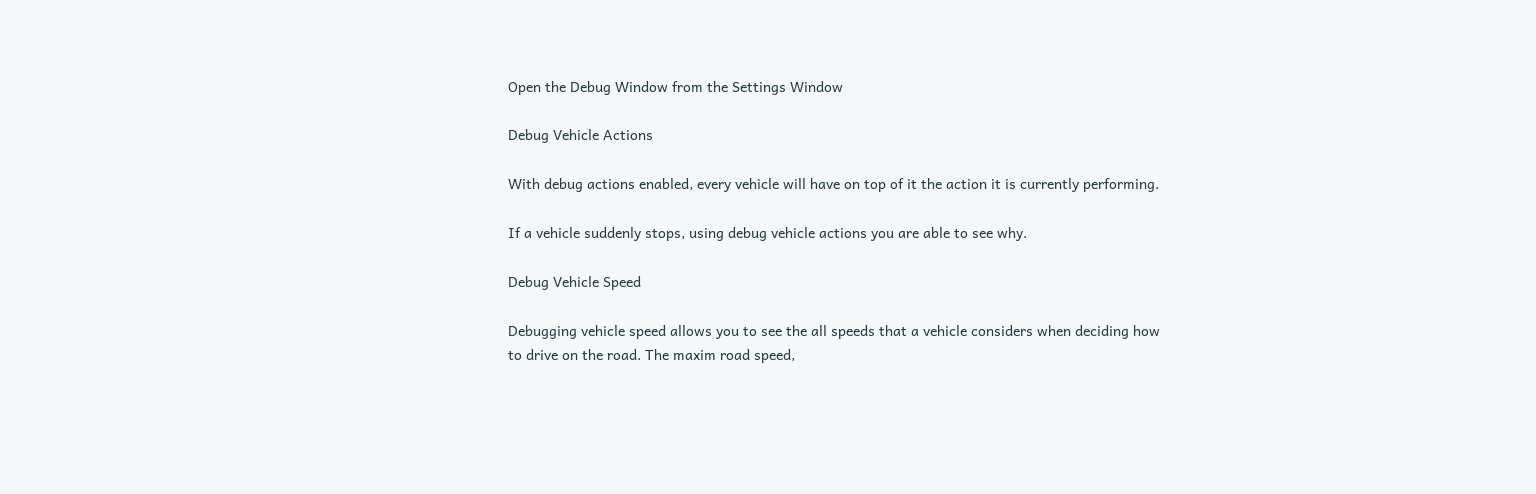Open the Debug Window from the Settings Window

Debug Vehicle Actions

With debug actions enabled, every vehicle will have on top of it the action it is currently performing.

If a vehicle suddenly stops, using debug vehicle actions you are able to see why.

Debug Vehicle Speed

Debugging vehicle speed allows you to see the all speeds that a vehicle considers when deciding how to drive on the road. The maxim road speed,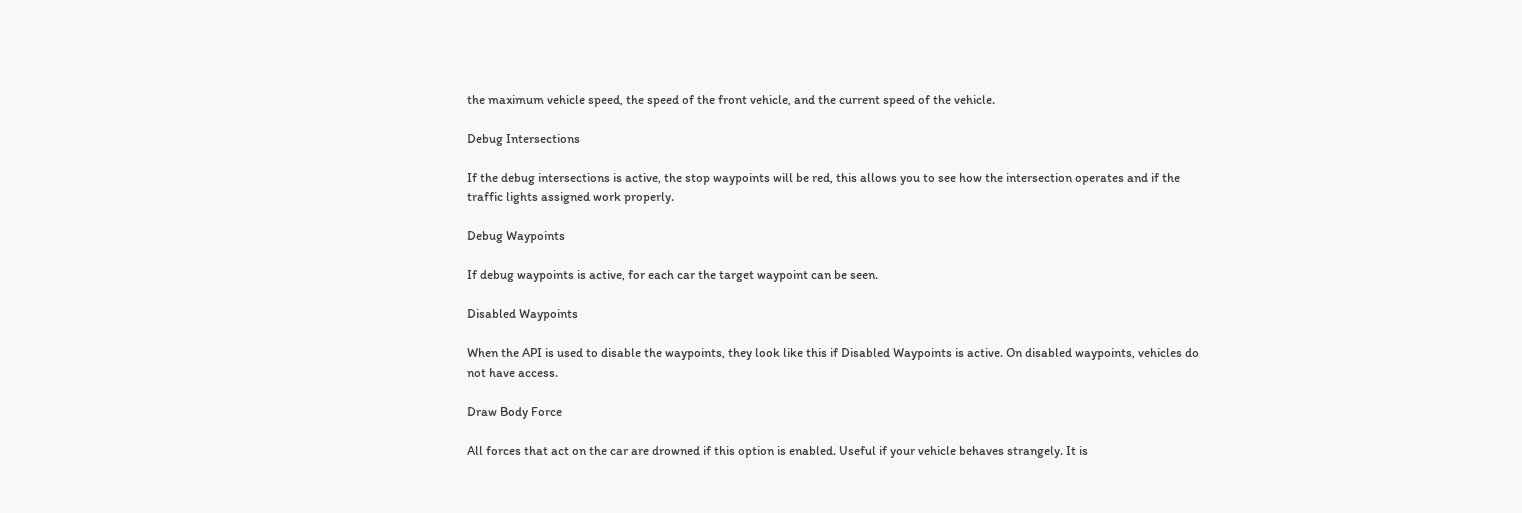the maximum vehicle speed, the speed of the front vehicle, and the current speed of the vehicle.

Debug Intersections

If the debug intersections is active, the stop waypoints will be red, this allows you to see how the intersection operates and if the traffic lights assigned work properly.

Debug Waypoints

If debug waypoints is active, for each car the target waypoint can be seen.

Disabled Waypoints

When the API is used to disable the waypoints, they look like this if Disabled Waypoints is active. On disabled waypoints, vehicles do not have access.

Draw Body Force

All forces that act on the car are drowned if this option is enabled. Useful if your vehicle behaves strangely. It is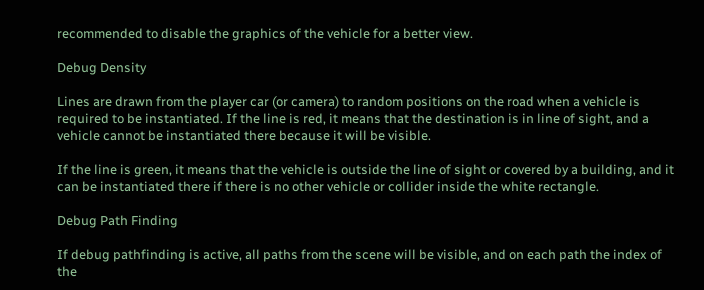recommended to disable the graphics of the vehicle for a better view.

Debug Density

Lines are drawn from the player car (or camera) to random positions on the road when a vehicle is required to be instantiated. If the line is red, it means that the destination is in line of sight, and a vehicle cannot be instantiated there because it will be visible.

If the line is green, it means that the vehicle is outside the line of sight or covered by a building, and it can be instantiated there if there is no other vehicle or collider inside the white rectangle.

Debug Path Finding

If debug pathfinding is active, all paths from the scene will be visible, and on each path the index of the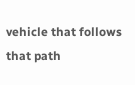vehicle that follows that path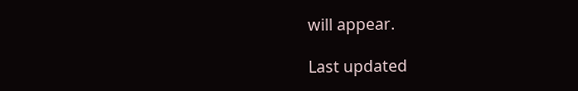will appear.

Last updated